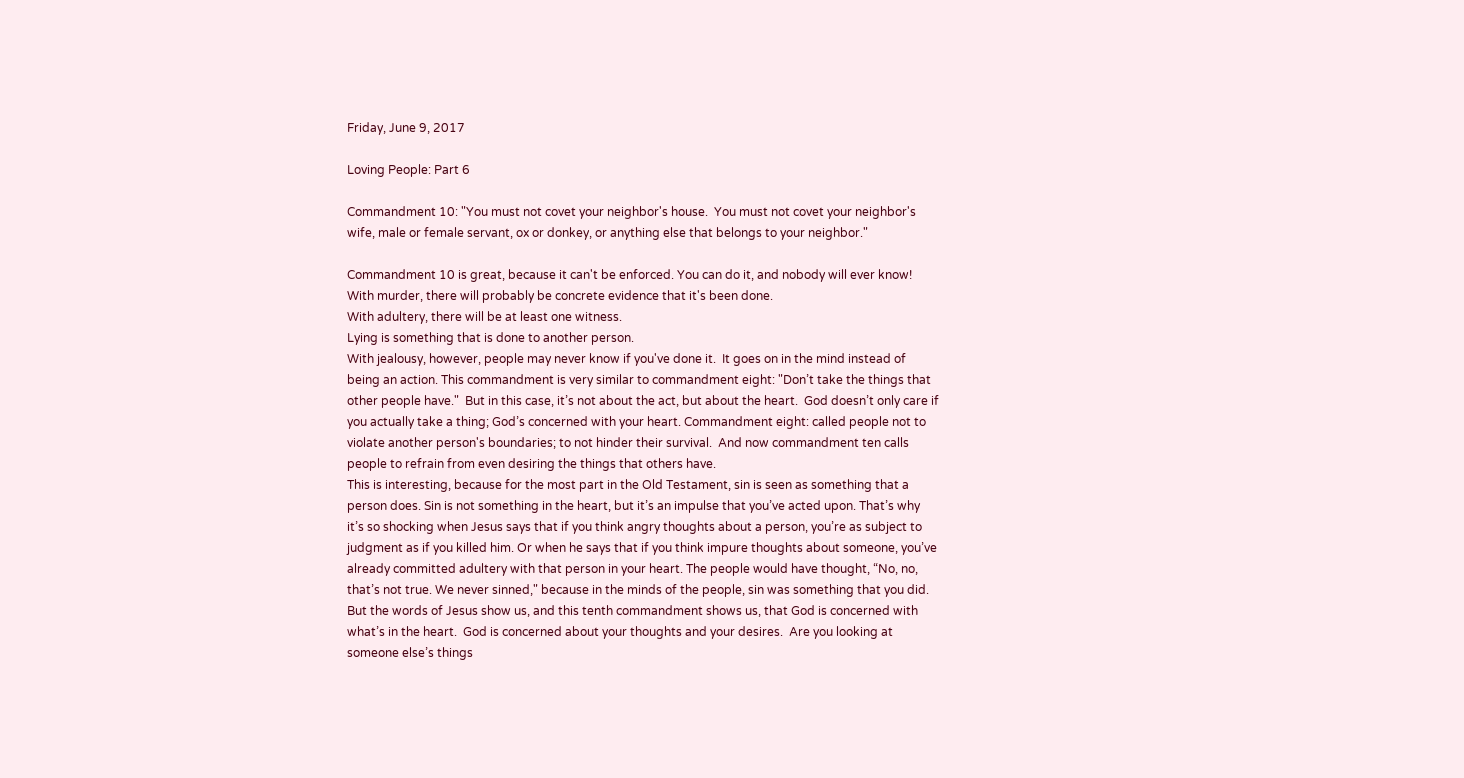Friday, June 9, 2017

Loving People: Part 6

Commandment 10: "You must not covet your neighbor's house.  You must not covet your neighbor's wife, male or female servant, ox or donkey, or anything else that belongs to your neighbor."

Commandment 10 is great, because it can't be enforced. You can do it, and nobody will ever know!
With murder, there will probably be concrete evidence that it's been done.
With adultery, there will be at least one witness.
Lying is something that is done to another person.
With jealousy, however, people may never know if you've done it.  It goes on in the mind instead of being an action. This commandment is very similar to commandment eight: "Don’t take the things that other people have."  But in this case, it’s not about the act, but about the heart.  God doesn’t only care if you actually take a thing; God’s concerned with your heart. Commandment eight: called people not to violate another person's boundaries; to not hinder their survival.  And now commandment ten calls people to refrain from even desiring the things that others have.
This is interesting, because for the most part in the Old Testament, sin is seen as something that a person does. Sin is not something in the heart, but it’s an impulse that you’ve acted upon. That’s why it’s so shocking when Jesus says that if you think angry thoughts about a person, you’re as subject to judgment as if you killed him. Or when he says that if you think impure thoughts about someone, you’ve already committed adultery with that person in your heart. The people would have thought, “No, no, that’s not true. We never sinned," because in the minds of the people, sin was something that you did.
But the words of Jesus show us, and this tenth commandment shows us, that God is concerned with what’s in the heart.  God is concerned about your thoughts and your desires.  Are you looking at someone else’s things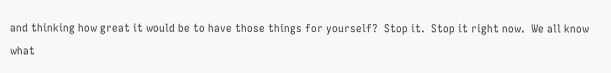and thinking how great it would be to have those things for yourself?  Stop it.  Stop it right now.  We all know what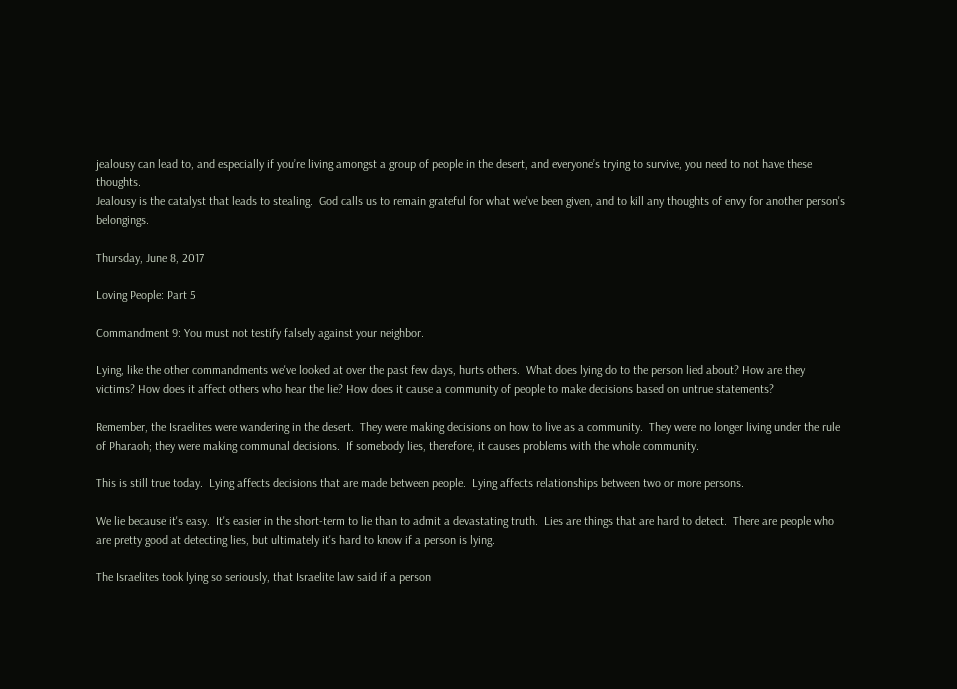jealousy can lead to, and especially if you’re living amongst a group of people in the desert, and everyone’s trying to survive, you need to not have these thoughts.
Jealousy is the catalyst that leads to stealing.  God calls us to remain grateful for what we've been given, and to kill any thoughts of envy for another person's belongings.

Thursday, June 8, 2017

Loving People: Part 5

Commandment 9: You must not testify falsely against your neighbor.

Lying, like the other commandments we've looked at over the past few days, hurts others.  What does lying do to the person lied about? How are they victims? How does it affect others who hear the lie? How does it cause a community of people to make decisions based on untrue statements?

Remember, the Israelites were wandering in the desert.  They were making decisions on how to live as a community.  They were no longer living under the rule of Pharaoh; they were making communal decisions.  If somebody lies, therefore, it causes problems with the whole community.

This is still true today.  Lying affects decisions that are made between people.  Lying affects relationships between two or more persons.

We lie because it's easy.  It's easier in the short-term to lie than to admit a devastating truth.  Lies are things that are hard to detect.  There are people who are pretty good at detecting lies, but ultimately it's hard to know if a person is lying.

The Israelites took lying so seriously, that Israelite law said if a person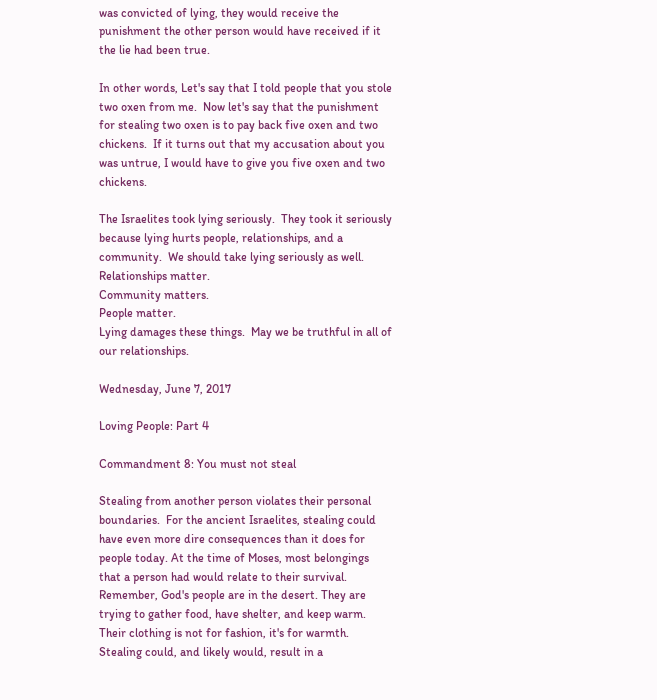was convicted of lying, they would receive the punishment the other person would have received if it the lie had been true.

In other words, Let's say that I told people that you stole two oxen from me.  Now let's say that the punishment for stealing two oxen is to pay back five oxen and two chickens.  If it turns out that my accusation about you was untrue, I would have to give you five oxen and two chickens.

The Israelites took lying seriously.  They took it seriously because lying hurts people, relationships, and a community.  We should take lying seriously as well.
Relationships matter.
Community matters.
People matter.
Lying damages these things.  May we be truthful in all of our relationships.

Wednesday, June 7, 2017

Loving People: Part 4

Commandment 8: You must not steal

Stealing from another person violates their personal boundaries.  For the ancient Israelites, stealing could have even more dire consequences than it does for people today. At the time of Moses, most belongings that a person had would relate to their survival. Remember, God's people are in the desert. They are trying to gather food, have shelter, and keep warm. Their clothing is not for fashion, it's for warmth. Stealing could, and likely would, result in a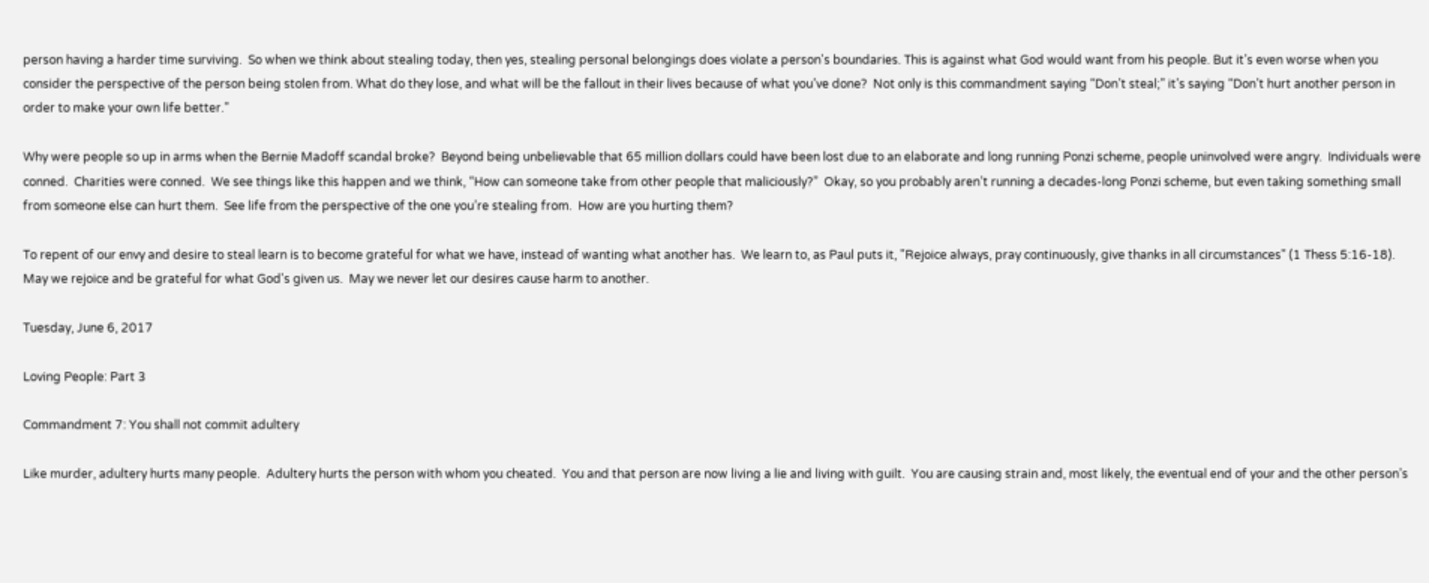person having a harder time surviving.  So when we think about stealing today, then yes, stealing personal belongings does violate a person's boundaries. This is against what God would want from his people. But it’s even worse when you consider the perspective of the person being stolen from. What do they lose, and what will be the fallout in their lives because of what you’ve done?  Not only is this commandment saying “Don’t steal;” it’s saying “Don’t hurt another person in order to make your own life better.”

Why were people so up in arms when the Bernie Madoff scandal broke?  Beyond being unbelievable that 65 million dollars could have been lost due to an elaborate and long running Ponzi scheme, people uninvolved were angry.  Individuals were conned.  Charities were conned.  We see things like this happen and we think, “How can someone take from other people that maliciously?”  Okay, so you probably aren’t running a decades-long Ponzi scheme, but even taking something small from someone else can hurt them.  See life from the perspective of the one you’re stealing from.  How are you hurting them?

To repent of our envy and desire to steal learn is to become grateful for what we have, instead of wanting what another has.  We learn to, as Paul puts it, "Rejoice always, pray continuously, give thanks in all circumstances" (1 Thess 5:16-18).
May we rejoice and be grateful for what God's given us.  May we never let our desires cause harm to another.

Tuesday, June 6, 2017

Loving People: Part 3

Commandment 7: You shall not commit adultery

Like murder, adultery hurts many people.  Adultery hurts the person with whom you cheated.  You and that person are now living a lie and living with guilt.  You are causing strain and, most likely, the eventual end of your and the other person’s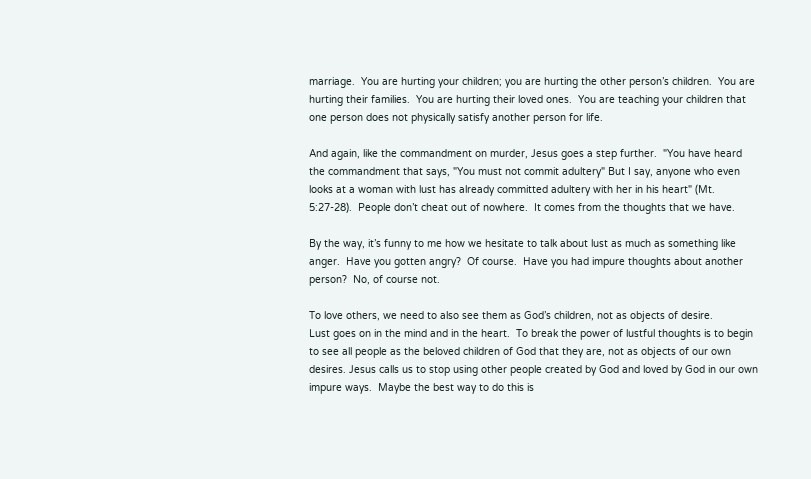marriage.  You are hurting your children; you are hurting the other person’s children.  You are hurting their families.  You are hurting their loved ones.  You are teaching your children that one person does not physically satisfy another person for life.

And again, like the commandment on murder, Jesus goes a step further.  "You have heard the commandment that says, "You must not commit adultery" But I say, anyone who even looks at a woman with lust has already committed adultery with her in his heart" (Mt. 5:27-28).  People don’t cheat out of nowhere.  It comes from the thoughts that we have.

By the way, it’s funny to me how we hesitate to talk about lust as much as something like anger.  Have you gotten angry?  Of course.  Have you had impure thoughts about another person?  No, of course not.

To love others, we need to also see them as God’s children, not as objects of desire.
Lust goes on in the mind and in the heart.  To break the power of lustful thoughts is to begin to see all people as the beloved children of God that they are, not as objects of our own desires. Jesus calls us to stop using other people created by God and loved by God in our own impure ways.  Maybe the best way to do this is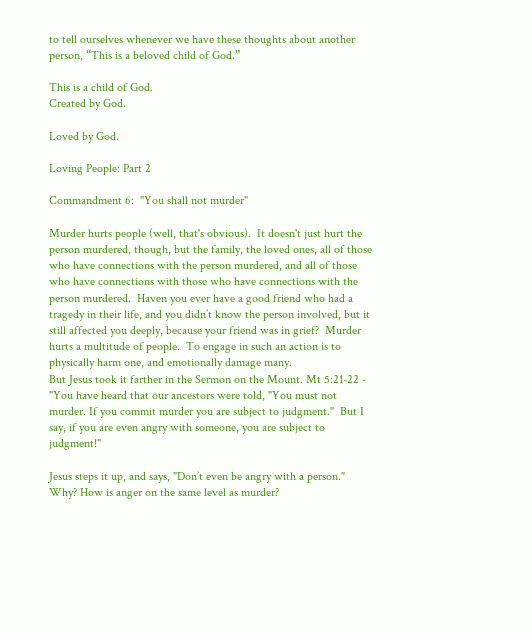to tell ourselves whenever we have these thoughts about another person, “This is a beloved child of God.”

This is a child of God.
Created by God.

Loved by God.

Loving People: Part 2

Commandment 6:  "You shall not murder"

Murder hurts people (well, that's obvious).  It doesn't just hurt the person murdered, though, but the family, the loved ones, all of those who have connections with the person murdered, and all of those who have connections with those who have connections with the person murdered.  Haven you ever have a good friend who had a tragedy in their life, and you didn’t know the person involved, but it still affected you deeply, because your friend was in grief?  Murder hurts a multitude of people.  To engage in such an action is to physically harm one, and emotionally damage many.
But Jesus took it farther in the Sermon on the Mount. Mt 5:21-22 - "You have heard that our ancestors were told, "You must not murder. If you commit murder you are subject to judgment."  But I say, if you are even angry with someone, you are subject to judgment!"

Jesus steps it up, and says, "Don’t even be angry with a person." Why? How is anger on the same level as murder?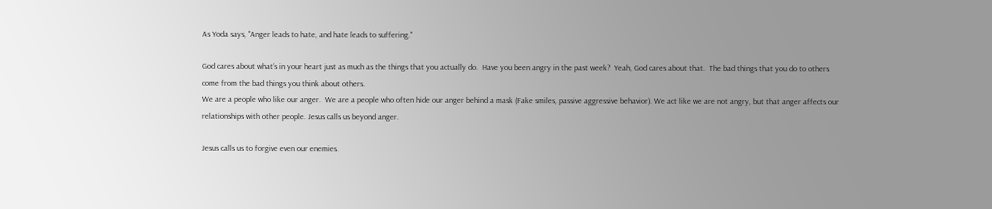As Yoda says, "Anger leads to hate, and hate leads to suffering."

God cares about what’s in your heart just as much as the things that you actually do.  Have you been angry in the past week?  Yeah, God cares about that.  The bad things that you do to others come from the bad things you think about others.
We are a people who like our anger.  We are a people who often hide our anger behind a mask (Fake smiles, passive aggressive behavior). We act like we are not angry, but that anger affects our relationships with other people. Jesus calls us beyond anger.

Jesus calls us to forgive even our enemies.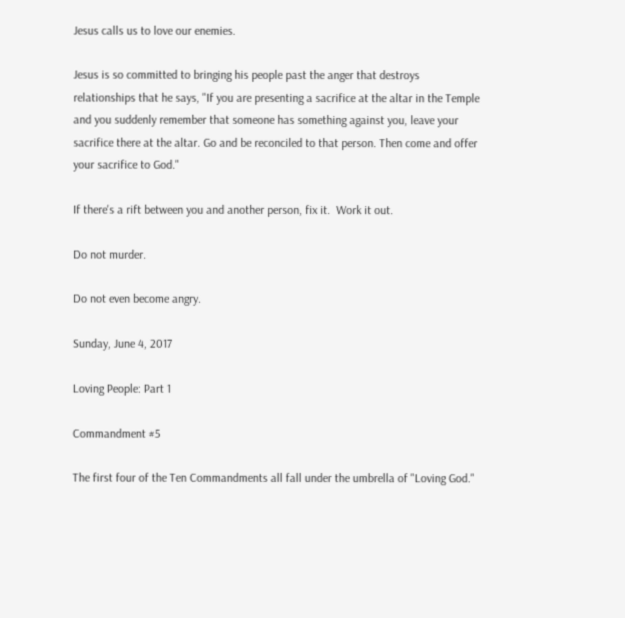Jesus calls us to love our enemies.

Jesus is so committed to bringing his people past the anger that destroys relationships that he says, "If you are presenting a sacrifice at the altar in the Temple and you suddenly remember that someone has something against you, leave your sacrifice there at the altar. Go and be reconciled to that person. Then come and offer your sacrifice to God."

If there's a rift between you and another person, fix it.  Work it out.

Do not murder.

Do not even become angry.

Sunday, June 4, 2017

Loving People: Part 1

Commandment #5

The first four of the Ten Commandments all fall under the umbrella of "Loving God."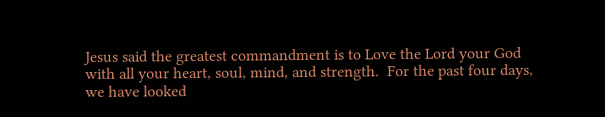Jesus said the greatest commandment is to Love the Lord your God with all your heart, soul, mind, and strength.  For the past four days, we have looked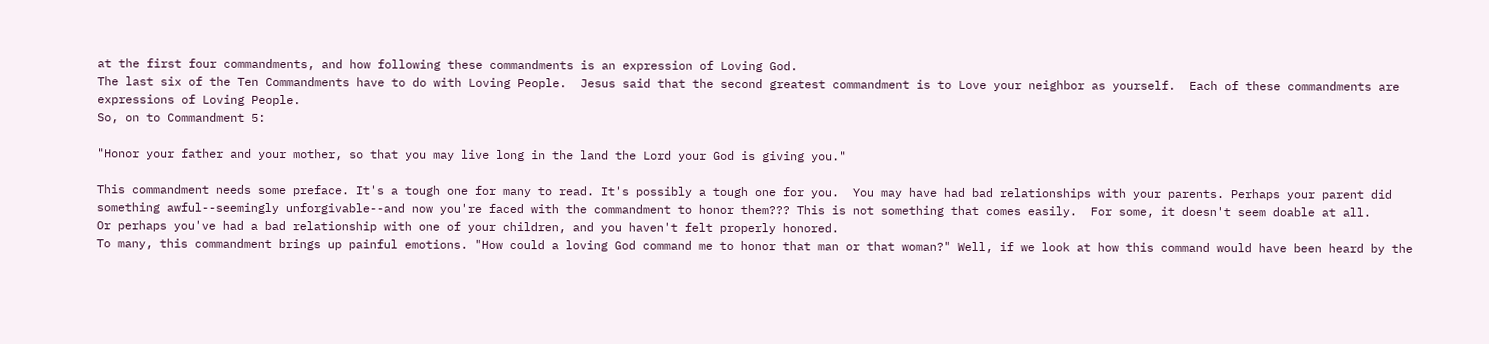at the first four commandments, and how following these commandments is an expression of Loving God.
The last six of the Ten Commandments have to do with Loving People.  Jesus said that the second greatest commandment is to Love your neighbor as yourself.  Each of these commandments are expressions of Loving People.
So, on to Commandment 5:

"Honor your father and your mother, so that you may live long in the land the Lord your God is giving you."

This commandment needs some preface. It's a tough one for many to read. It's possibly a tough one for you.  You may have had bad relationships with your parents. Perhaps your parent did something awful--seemingly unforgivable--and now you're faced with the commandment to honor them??? This is not something that comes easily.  For some, it doesn't seem doable at all.
Or perhaps you've had a bad relationship with one of your children, and you haven't felt properly honored.
To many, this commandment brings up painful emotions. "How could a loving God command me to honor that man or that woman?" Well, if we look at how this command would have been heard by the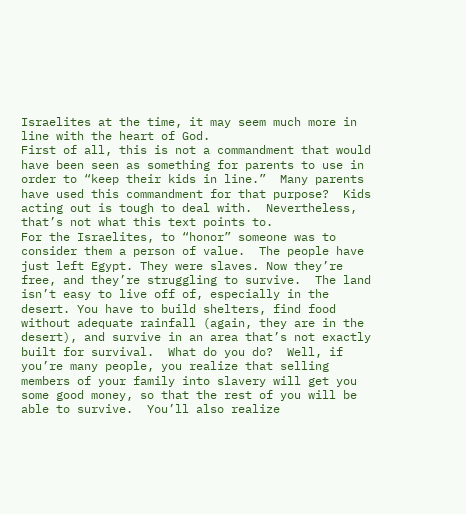Israelites at the time, it may seem much more in line with the heart of God.
First of all, this is not a commandment that would have been seen as something for parents to use in order to “keep their kids in line.”  Many parents have used this commandment for that purpose?  Kids acting out is tough to deal with.  Nevertheless, that’s not what this text points to.
For the Israelites, to “honor” someone was to consider them a person of value.  The people have just left Egypt. They were slaves. Now they’re free, and they’re struggling to survive.  The land isn’t easy to live off of, especially in the desert. You have to build shelters, find food without adequate rainfall (again, they are in the desert), and survive in an area that’s not exactly built for survival.  What do you do?  Well, if you’re many people, you realize that selling members of your family into slavery will get you some good money, so that the rest of you will be able to survive.  You’ll also realize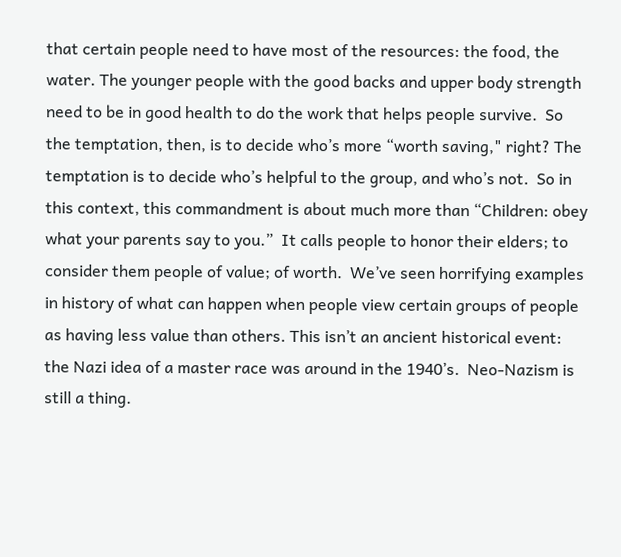that certain people need to have most of the resources: the food, the water. The younger people with the good backs and upper body strength need to be in good health to do the work that helps people survive.  So the temptation, then, is to decide who’s more “worth saving," right? The temptation is to decide who’s helpful to the group, and who’s not.  So in this context, this commandment is about much more than “Children: obey what your parents say to you.”  It calls people to honor their elders; to consider them people of value; of worth.  We’ve seen horrifying examples in history of what can happen when people view certain groups of people as having less value than others. This isn’t an ancient historical event: the Nazi idea of a master race was around in the 1940’s.  Neo-Nazism is still a thing.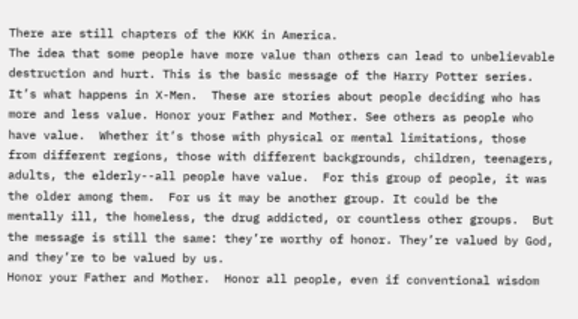There are still chapters of the KKK in America.
The idea that some people have more value than others can lead to unbelievable destruction and hurt. This is the basic message of the Harry Potter series. It’s what happens in X-Men.  These are stories about people deciding who has more and less value. Honor your Father and Mother. See others as people who have value.  Whether it’s those with physical or mental limitations, those from different regions, those with different backgrounds, children, teenagers, adults, the elderly--all people have value.  For this group of people, it was the older among them.  For us it may be another group. It could be the mentally ill, the homeless, the drug addicted, or countless other groups.  But the message is still the same: they’re worthy of honor. They’re valued by God, and they’re to be valued by us.
Honor your Father and Mother.  Honor all people, even if conventional wisdom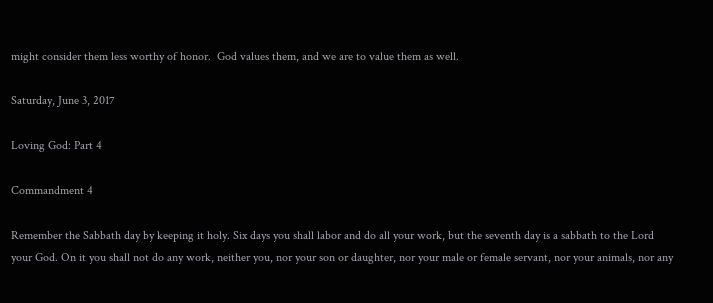might consider them less worthy of honor.  God values them, and we are to value them as well.

Saturday, June 3, 2017

Loving God: Part 4

Commandment 4

Remember the Sabbath day by keeping it holy. Six days you shall labor and do all your work, but the seventh day is a sabbath to the Lord your God. On it you shall not do any work, neither you, nor your son or daughter, nor your male or female servant, nor your animals, nor any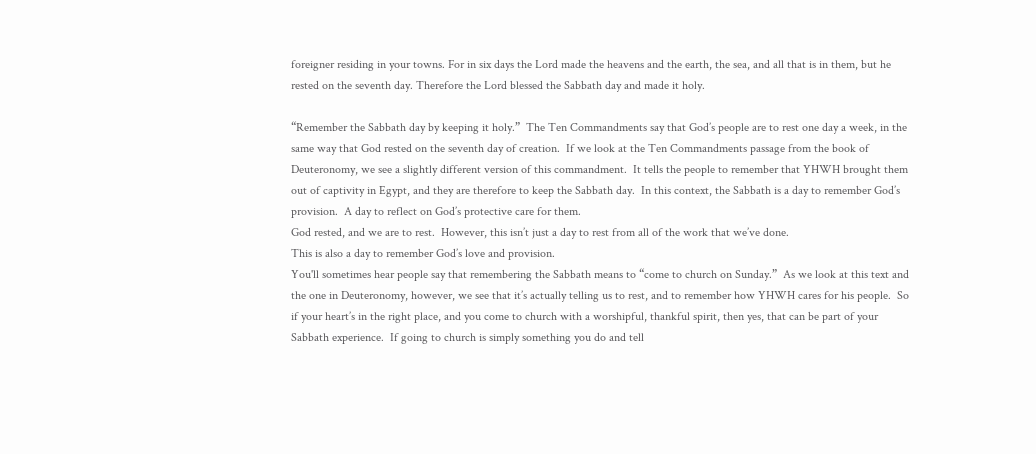foreigner residing in your towns. For in six days the Lord made the heavens and the earth, the sea, and all that is in them, but he rested on the seventh day. Therefore the Lord blessed the Sabbath day and made it holy.

“Remember the Sabbath day by keeping it holy.”  The Ten Commandments say that God’s people are to rest one day a week, in the same way that God rested on the seventh day of creation.  If we look at the Ten Commandments passage from the book of Deuteronomy, we see a slightly different version of this commandment.  It tells the people to remember that YHWH brought them out of captivity in Egypt, and they are therefore to keep the Sabbath day.  In this context, the Sabbath is a day to remember God’s provision.  A day to reflect on God’s protective care for them.
God rested, and we are to rest.  However, this isn’t just a day to rest from all of the work that we’ve done.
This is also a day to remember God’s love and provision.
You'll sometimes hear people say that remembering the Sabbath means to “come to church on Sunday.”  As we look at this text and the one in Deuteronomy, however, we see that it’s actually telling us to rest, and to remember how YHWH cares for his people.  So if your heart’s in the right place, and you come to church with a worshipful, thankful spirit, then yes, that can be part of your Sabbath experience.  If going to church is simply something you do and tell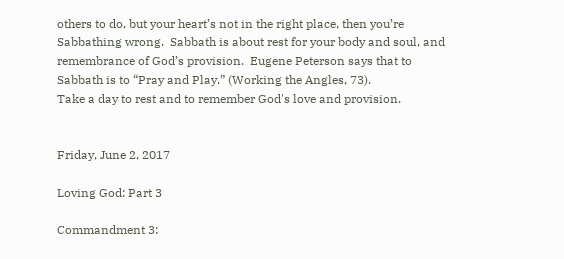others to do, but your heart’s not in the right place, then you’re Sabbathing wrong.  Sabbath is about rest for your body and soul, and remembrance of God’s provision.  Eugene Peterson says that to Sabbath is to “Pray and Play.” (Working the Angles, 73).
Take a day to rest and to remember God's love and provision.


Friday, June 2, 2017

Loving God: Part 3

Commandment 3: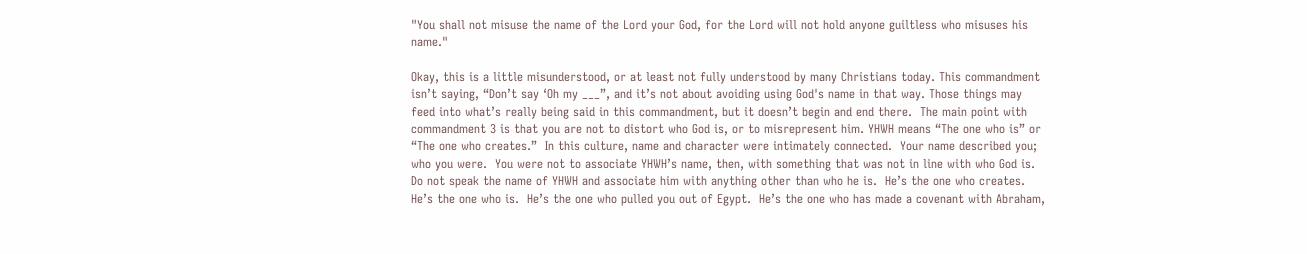"You shall not misuse the name of the Lord your God, for the Lord will not hold anyone guiltless who misuses his name."

Okay, this is a little misunderstood, or at least not fully understood by many Christians today. This commandment isn’t saying, “Don’t say ‘Oh my ___”, and it’s not about avoiding using God's name in that way. Those things may feed into what’s really being said in this commandment, but it doesn’t begin and end there.  The main point with commandment 3 is that you are not to distort who God is, or to misrepresent him. YHWH means “The one who is” or “The one who creates.”  In this culture, name and character were intimately connected.  Your name described you; who you were.  You were not to associate YHWH’s name, then, with something that was not in line with who God is.  Do not speak the name of YHWH and associate him with anything other than who he is.  He’s the one who creates.  He’s the one who is.  He’s the one who pulled you out of Egypt.  He’s the one who has made a covenant with Abraham,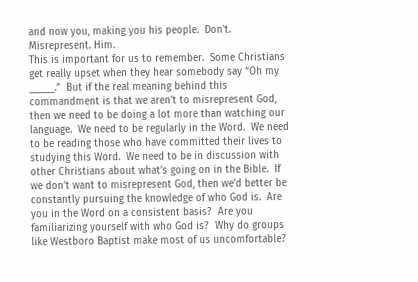and now you, making you his people.  Don't. Misrepresent. Him.
This is important for us to remember.  Some Christians get really upset when they hear somebody say “Oh my _____.”  But if the real meaning behind this commandment is that we aren’t to misrepresent God, then we need to be doing a lot more than watching our language.  We need to be regularly in the Word.  We need to be reading those who have committed their lives to studying this Word.  We need to be in discussion with other Christians about what’s going on in the Bible.  If we don’t want to misrepresent God, then we’d better be constantly pursuing the knowledge of who God is.  Are you in the Word on a consistent basis?  Are you familiarizing yourself with who God is?  Why do groups like Westboro Baptist make most of us uncomfortable?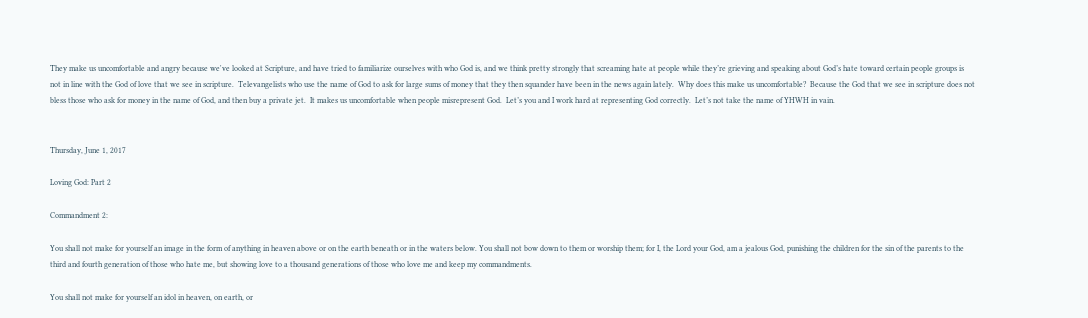They make us uncomfortable and angry because we've looked at Scripture, and have tried to familiarize ourselves with who God is, and we think pretty strongly that screaming hate at people while they’re grieving and speaking about God’s hate toward certain people groups is not in line with the God of love that we see in scripture.  Televangelists who use the name of God to ask for large sums of money that they then squander have been in the news again lately.  Why does this make us uncomfortable?  Because the God that we see in scripture does not bless those who ask for money in the name of God, and then buy a private jet.  It makes us uncomfortable when people misrepresent God.  Let’s you and I work hard at representing God correctly.  Let’s not take the name of YHWH in vain.


Thursday, June 1, 2017

Loving God: Part 2

Commandment 2:

You shall not make for yourself an image in the form of anything in heaven above or on the earth beneath or in the waters below. You shall not bow down to them or worship them; for I, the Lord your God, am a jealous God, punishing the children for the sin of the parents to the third and fourth generation of those who hate me, but showing love to a thousand generations of those who love me and keep my commandments.

You shall not make for yourself an idol in heaven, on earth, or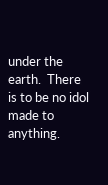under the earth.  There is to be no idol made to anything.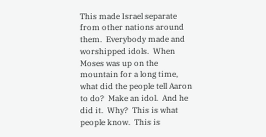This made Israel separate from other nations around them.  Everybody made and worshipped idols.  When Moses was up on the mountain for a long time, what did the people tell Aaron to do?  Make an idol.  And he did it.  Why?  This is what people know.  This is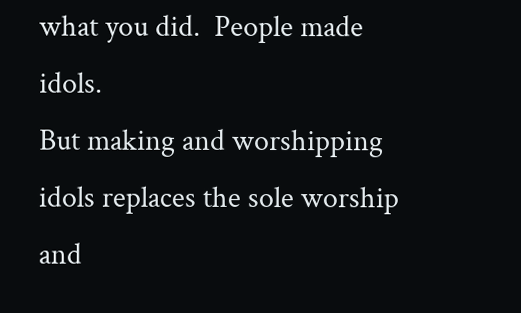what you did.  People made idols.
But making and worshipping idols replaces the sole worship and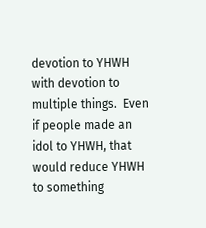devotion to YHWH with devotion to multiple things.  Even if people made an idol to YHWH, that would reduce YHWH to something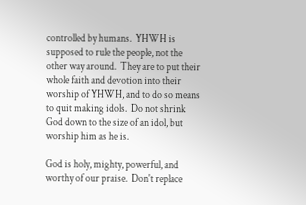controlled by humans.  YHWH is supposed to rule the people, not the other way around.  They are to put their whole faith and devotion into their worship of YHWH, and to do so means to quit making idols.  Do not shrink God down to the size of an idol, but worship him as he is.

God is holy, mighty, powerful, and worthy of our praise.  Don't replace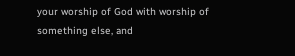your worship of God with worship of something else, and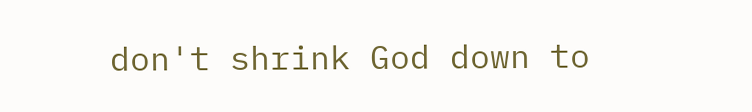don't shrink God down to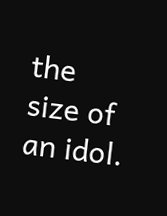the size of an idol.